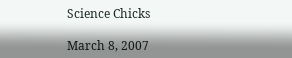Science Chicks

March 8, 2007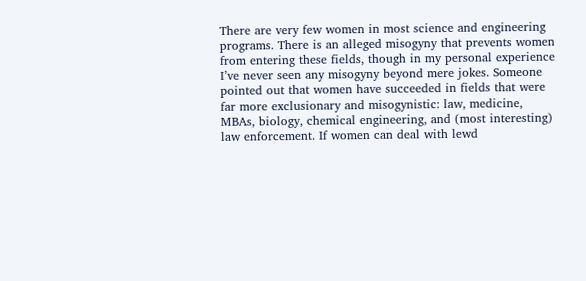There are very few women in most science and engineering programs. There is an alleged misogyny that prevents women from entering these fields, though in my personal experience I’ve never seen any misogyny beyond mere jokes. Someone pointed out that women have succeeded in fields that were far more exclusionary and misogynistic: law, medicine, MBAs, biology, chemical engineering, and (most interesting) law enforcement. If women can deal with lewd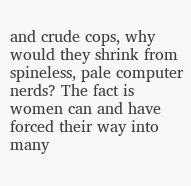and crude cops, why would they shrink from spineless, pale computer nerds? The fact is women can and have forced their way into many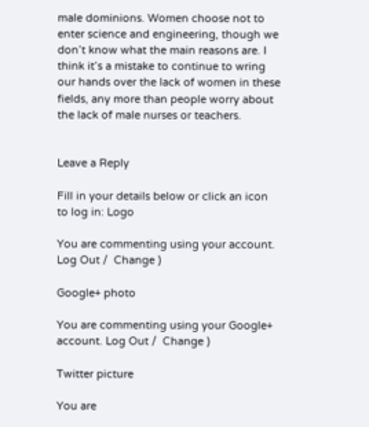male dominions. Women choose not to enter science and engineering, though we don’t know what the main reasons are. I think it’s a mistake to continue to wring our hands over the lack of women in these fields, any more than people worry about the lack of male nurses or teachers.


Leave a Reply

Fill in your details below or click an icon to log in: Logo

You are commenting using your account. Log Out /  Change )

Google+ photo

You are commenting using your Google+ account. Log Out /  Change )

Twitter picture

You are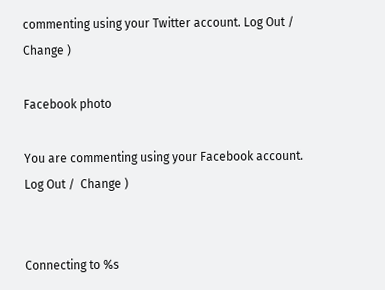commenting using your Twitter account. Log Out /  Change )

Facebook photo

You are commenting using your Facebook account. Log Out /  Change )


Connecting to %s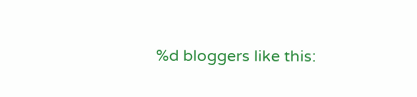%d bloggers like this: